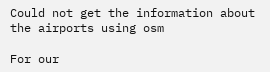Could not get the information about the airports using osm

For our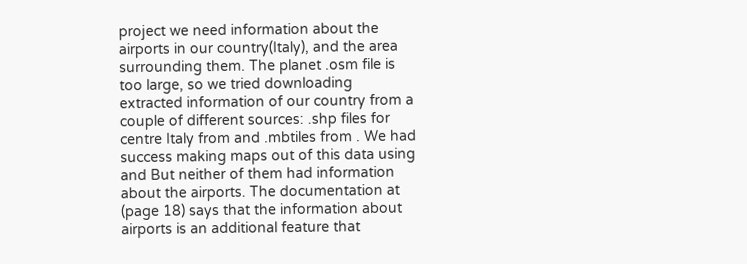project we need information about the airports in our country(Italy), and the area surrounding them. The planet .osm file is too large, so we tried downloading extracted information of our country from a couple of different sources: .shp files for centre Italy from and .mbtiles from . We had success making maps out of this data using and But neither of them had information about the airports. The documentation at (page 18) says that the information about airports is an additional feature that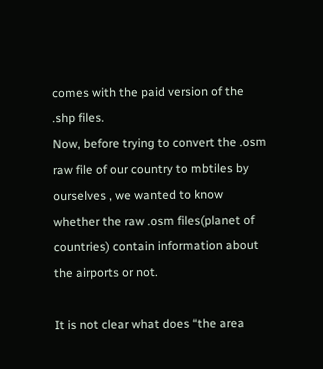comes with the paid version of the .shp files.
Now, before trying to convert the .osm raw file of our country to mbtiles by ourselves , we wanted to know whether the raw .osm files(planet of countries) contain information about the airports or not.

It is not clear what does “the area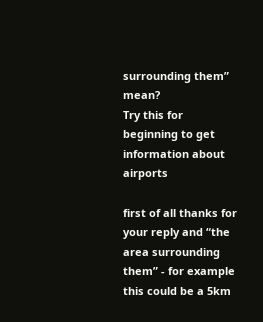surrounding them” mean?
Try this for beginning to get information about airports

first of all thanks for your reply and “the area surrounding them” - for example this could be a 5km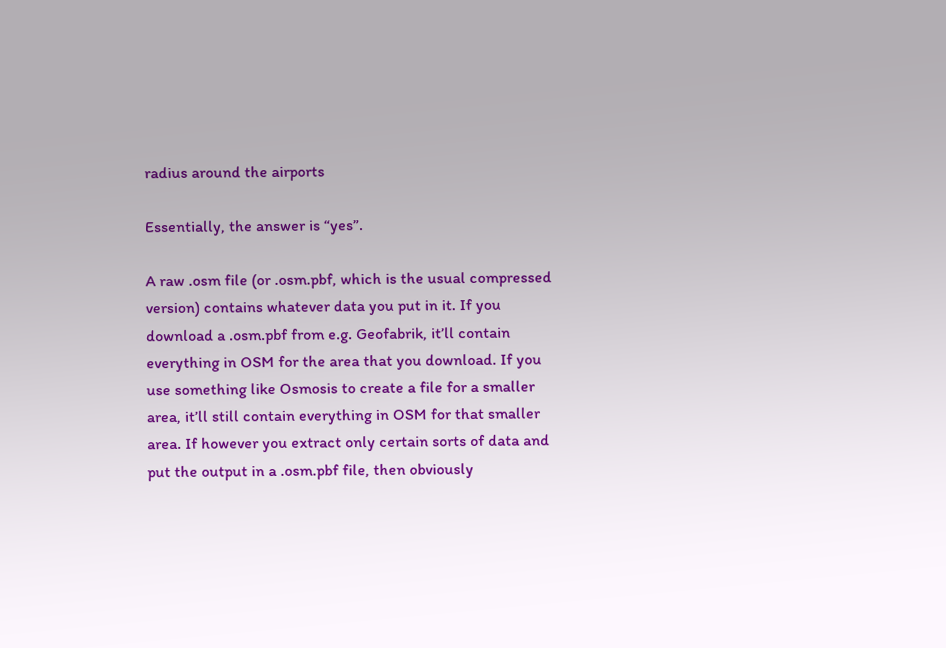radius around the airports

Essentially, the answer is “yes”.

A raw .osm file (or .osm.pbf, which is the usual compressed version) contains whatever data you put in it. If you download a .osm.pbf from e.g. Geofabrik, it’ll contain everything in OSM for the area that you download. If you use something like Osmosis to create a file for a smaller area, it’ll still contain everything in OSM for that smaller area. If however you extract only certain sorts of data and put the output in a .osm.pbf file, then obviously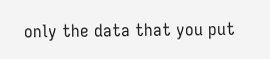only the data that you put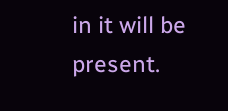in it will be present.